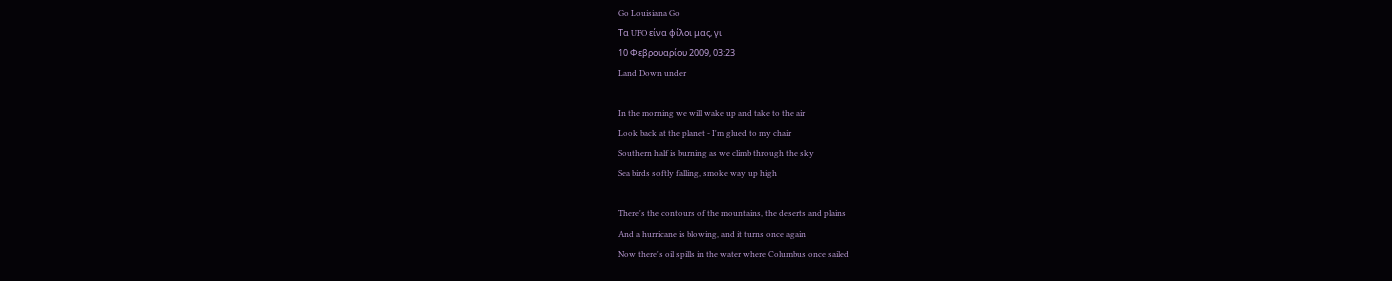Go Louisiana Go
Tα UFO είνα φίλοι μας, γι
10 Φεβρουαρίου 2009, 03:23
Land Down under

In the morning we will wake up and take to the air
Look back at the planet - I'm glued to my chair
Southern half is burning as we climb through the sky
Sea birds softly falling, smoke way up high

There's the contours of the mountains, the deserts and plains
And a hurricane is blowing, and it turns once again
Now there's oil spills in the water where Columbus once sailed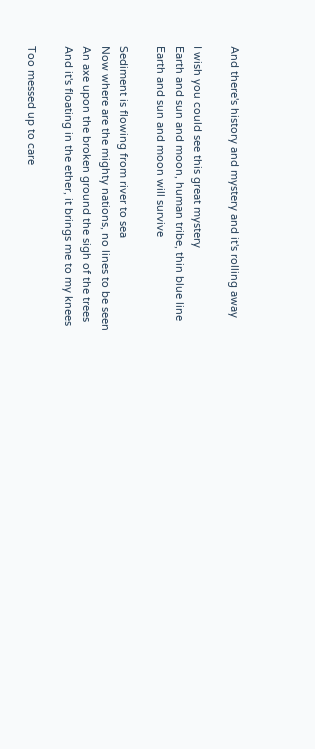And there's history and mystery and it's rolling away

I wish you could see this great mystery
Earth and sun and moon, human tribe, thin blue line
Earth and sun and moon will survive

Sediment is flowing from river to sea
Now where are the mighty nations, no lines to be seen
An axe upon the broken ground the sigh of the trees
And it's floating in the ether, it brings me to my knees

Too messed up to care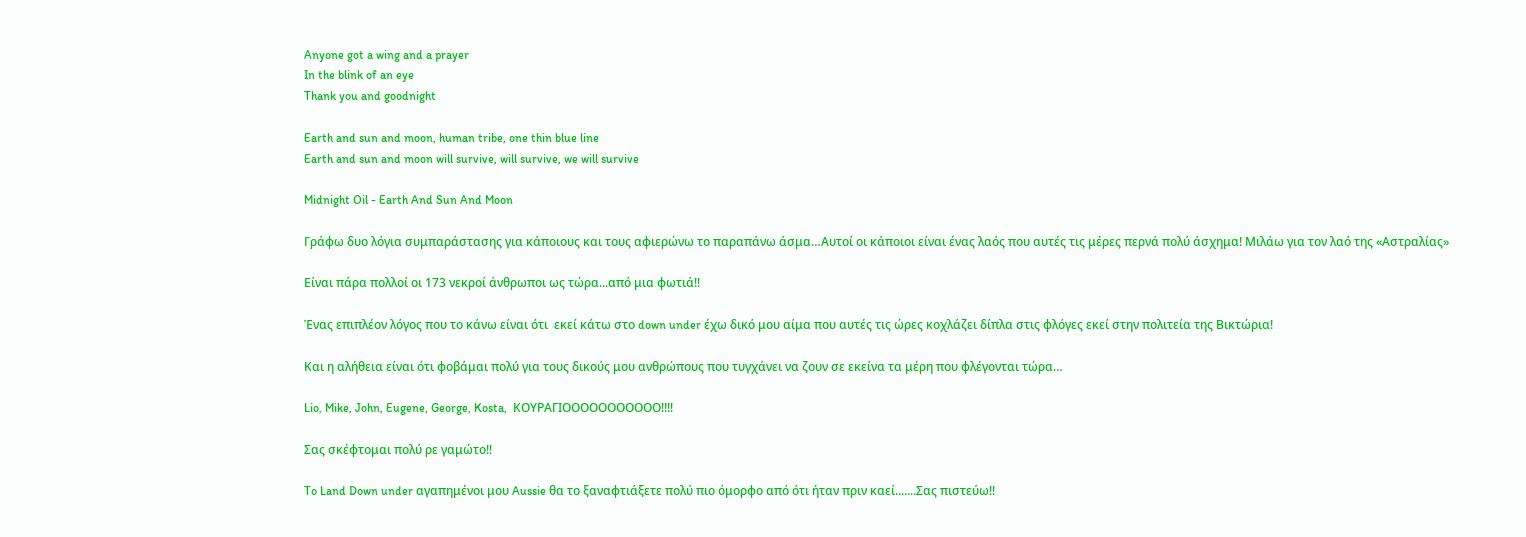Anyone got a wing and a prayer
In the blink of an eye
Thank you and goodnight

Earth and sun and moon, human tribe, one thin blue line
Earth and sun and moon will survive, will survive, we will survive

Midnight Oil - Earth And Sun And Moon

Γράφω δυο λόγια συμπαράστασης για κάποιους και τους αφιερώνω το παραπάνω άσμα…Αυτοί οι κάποιοι είναι ένας λαός που αυτές τις μέρες περνά πολύ άσχημα! Μιλάω για τον λαό της «Αστραλίας»

Είναι πάρα πολλοί οι 173 νεκροί άνθρωποι ως τώρα...από μια φωτιά!!

Ένας επιπλέον λόγος που το κάνω είναι ότι  εκεί κάτω στο down under έχω δικό μου αίμα που αυτές τις ώρες κοχλάζει δίπλα στις φλόγες εκεί στην πολιτεία της Βικτώρια!

Και η αλήθεια είναι ότι φοβάμαι πολύ για τους δικούς μου ανθρώπους που τυγχάνει να ζουν σε εκείνα τα μέρη που φλέγονται τώρα…

Lio, Mike, John, Eugene, George, Kosta,  ΚΟΥΡΑΓΙΟΟΟΟΟΟΟΟΟΟΟ!!!!

Σας σκέφτομαι πολύ ρε γαμώτο!!

To Land Down under αγαπημένοι μου Aussie θα το ξαναφτιάξετε πολύ πιο όμορφο από ότι ήταν πριν καεί.......Σας πιστεύω!!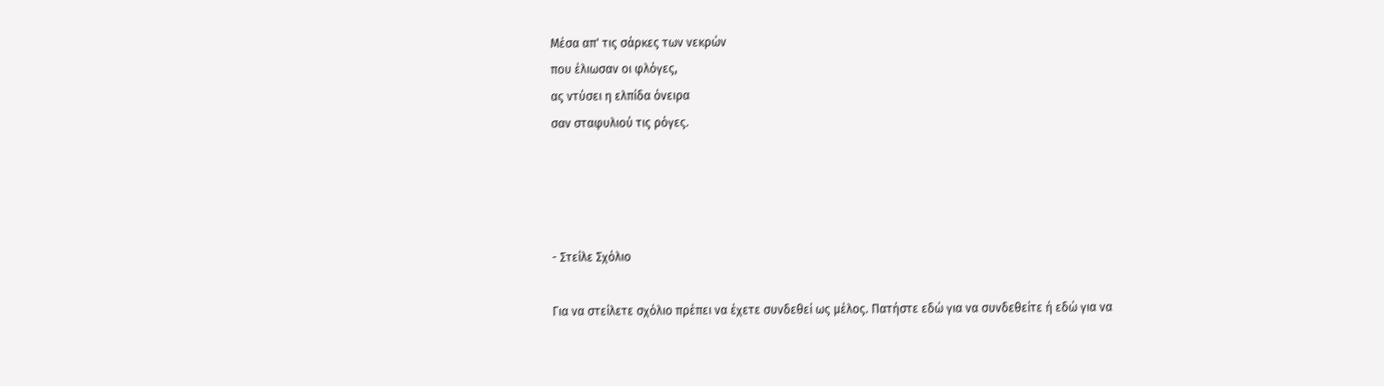Μέσα απ' τις σάρκες των νεκρών
που έλιωσαν οι φλόγες,
ας ντύσει η ελπίδα όνειρα
σαν σταφυλιού τις ρόγες.




- Στείλε Σχόλιο

Για να στείλετε σχόλιο πρέπει να έχετε συνδεθεί ως μέλος. Πατήστε εδώ για να συνδεθείτε ή εδώ για να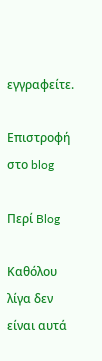εγγραφείτε.

Επιστροφή στο blog

Περί Blog

Καθόλου λίγα δεν είναι αυτά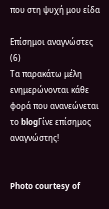που στη ψυχή μου είδα

Επίσημοι αναγνώστες (6)
Τα παρακάτω μέλη ενημερώνονται κάθε φορά που ανανεώνεται το blogΓίνε επίσημος αναγνώστης!


Photo courtesy of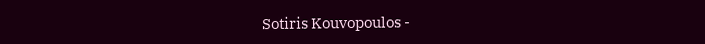Sotiris Kouvopoulos -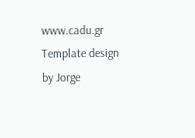www.cadu.gr
Template design by Jorge